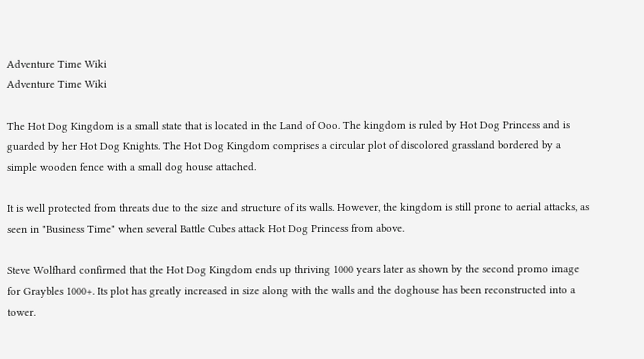Adventure Time Wiki
Adventure Time Wiki

The Hot Dog Kingdom is a small state that is located in the Land of Ooo. The kingdom is ruled by Hot Dog Princess and is guarded by her Hot Dog Knights. The Hot Dog Kingdom comprises a circular plot of discolored grassland bordered by a simple wooden fence with a small dog house attached.

It is well protected from threats due to the size and structure of its walls. However, the kingdom is still prone to aerial attacks, as seen in "Business Time" when several Battle Cubes attack Hot Dog Princess from above.

Steve Wolfhard confirmed that the Hot Dog Kingdom ends up thriving 1000 years later as shown by the second promo image for Graybles 1000+. Its plot has greatly increased in size along with the walls and the doghouse has been reconstructed into a tower.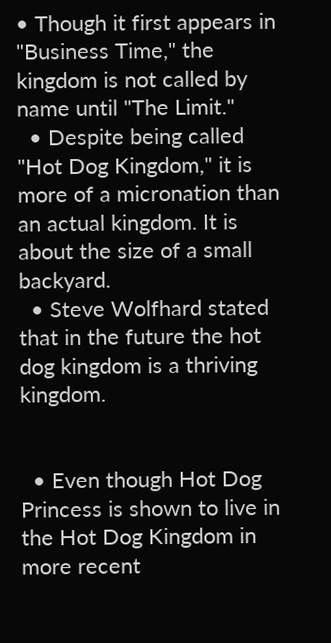• Though it first appears in "Business Time," the kingdom is not called by name until "The Limit."
  • Despite being called "Hot Dog Kingdom," it is more of a micronation than an actual kingdom. It is about the size of a small backyard.
  • Steve Wolfhard stated that in the future the hot dog kingdom is a thriving kingdom.


  • Even though Hot Dog Princess is shown to live in the Hot Dog Kingdom in more recent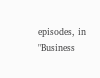episodes, in "Business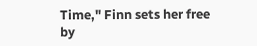Time," Finn sets her free by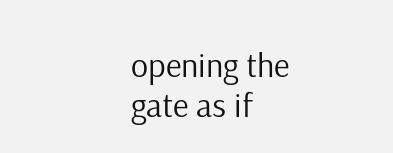opening the gate as if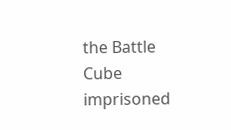the Battle Cube imprisoned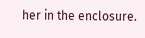her in the enclosure.